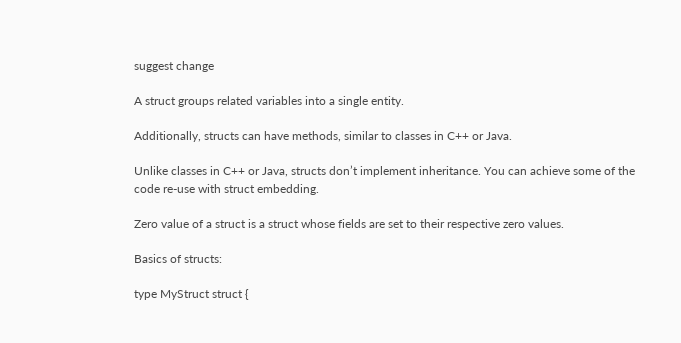suggest change

A struct groups related variables into a single entity.

Additionally, structs can have methods, similar to classes in C++ or Java.

Unlike classes in C++ or Java, structs don’t implement inheritance. You can achieve some of the code re-use with struct embedding.

Zero value of a struct is a struct whose fields are set to their respective zero values.

Basics of structs:

type MyStruct struct {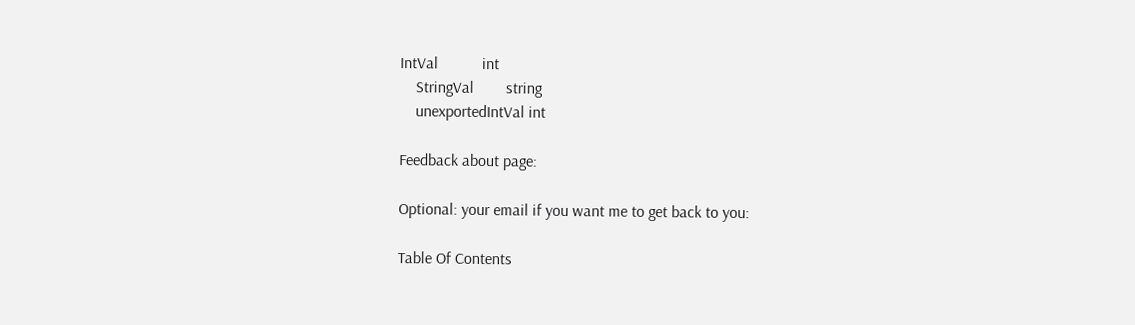IntVal           int
    StringVal        string
    unexportedIntVal int

Feedback about page:

Optional: your email if you want me to get back to you:

Table Of Contents